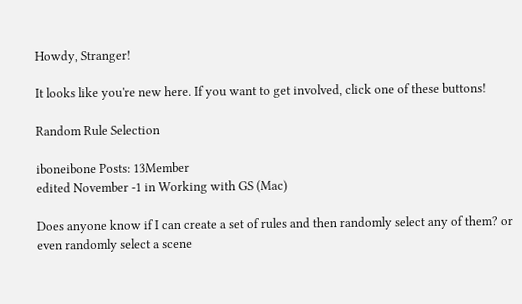Howdy, Stranger!

It looks like you're new here. If you want to get involved, click one of these buttons!

Random Rule Selection

iboneibone Posts: 13Member
edited November -1 in Working with GS (Mac)

Does anyone know if I can create a set of rules and then randomly select any of them? or even randomly select a scene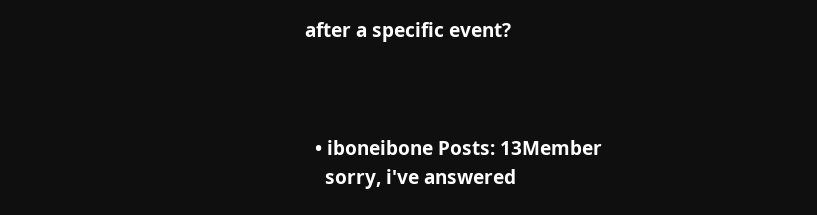after a specific event?



  • iboneibone Posts: 13Member
    sorry, i've answered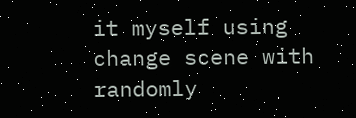it myself using change scene with randomly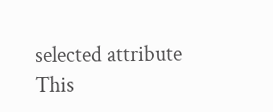selected attribute
This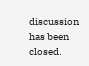discussion has been closed.